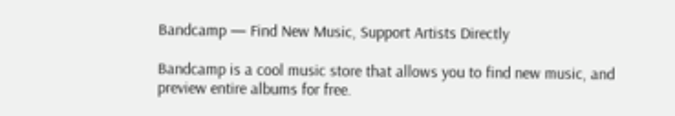Bandcamp — Find New Music, Support Artists Directly

Bandcamp is a cool music store that allows you to find new music, and preview entire albums for free.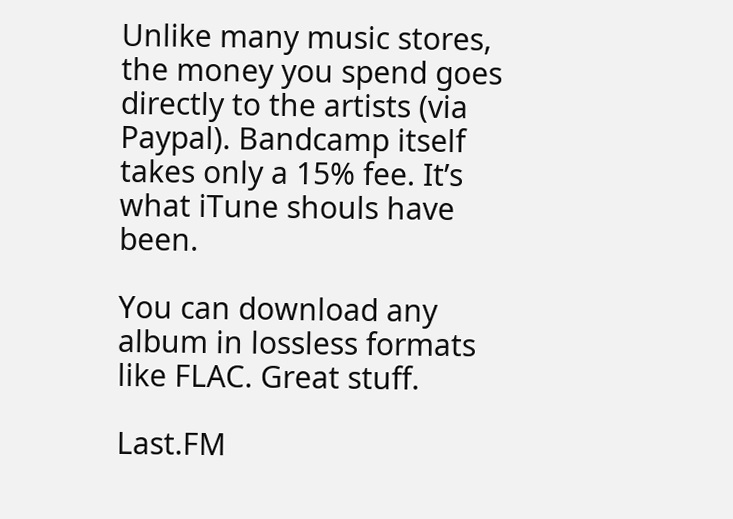Unlike many music stores, the money you spend goes directly to the artists (via Paypal). Bandcamp itself takes only a 15% fee. It’s what iTune shouls have been.

You can download any album in lossless formats like FLAC. Great stuff.

Last.FM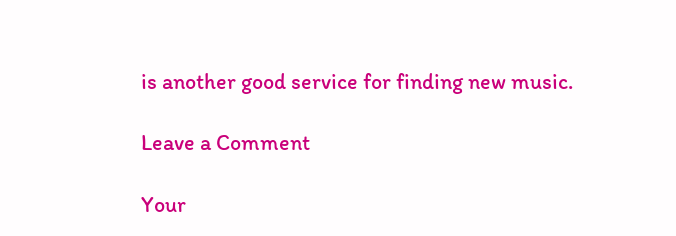is another good service for finding new music.

Leave a Comment

Your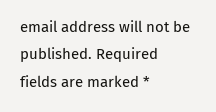email address will not be published. Required fields are marked *